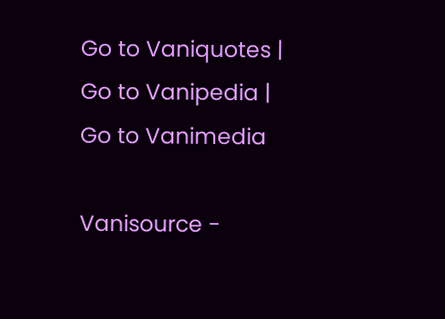Go to Vaniquotes | Go to Vanipedia | Go to Vanimedia

Vanisource -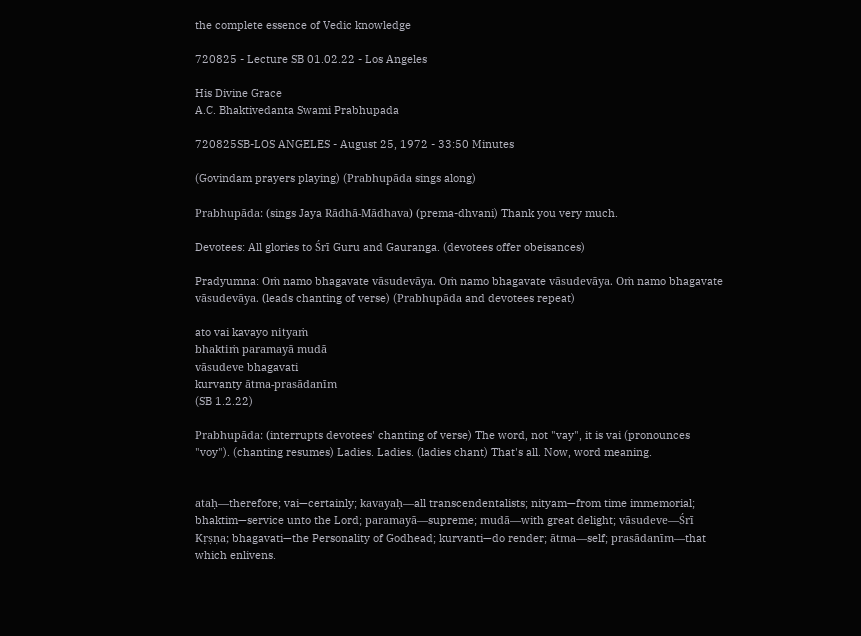the complete essence of Vedic knowledge

720825 - Lecture SB 01.02.22 - Los Angeles

His Divine Grace
A.C. Bhaktivedanta Swami Prabhupada

720825SB-LOS ANGELES - August 25, 1972 - 33:50 Minutes

(Govindam prayers playing) (Prabhupāda sings along)

Prabhupāda: (sings Jaya Rādhā-Mādhava) (prema-dhvani) Thank you very much.

Devotees: All glories to Śrī Guru and Gauranga. (devotees offer obeisances)

Pradyumna: Oṁ namo bhagavate vāsudevāya. Oṁ namo bhagavate vāsudevāya. Oṁ namo bhagavate vāsudevāya. (leads chanting of verse) (Prabhupāda and devotees repeat)

ato vai kavayo nityaṁ
bhaktiṁ paramayā mudā
vāsudeve bhagavati
kurvanty ātma-prasādanīm
(SB 1.2.22)

Prabhupāda: (interrupts devotees' chanting of verse) The word, not "vay", it is vai (pronounces "voy"). (chanting resumes) Ladies. Ladies. (ladies chant) That's all. Now, word meaning.


ataḥ—therefore; vai—certainly; kavayaḥ—all transcendentalists; nityam—from time immemorial; bhaktim—service unto the Lord; paramayā—supreme; mudā—with great delight; vāsudeve—Śrī Kṛṣṇa; bhagavati—the Personality of Godhead; kurvanti—do render; ātma—self; prasādanīm—that which enlivens.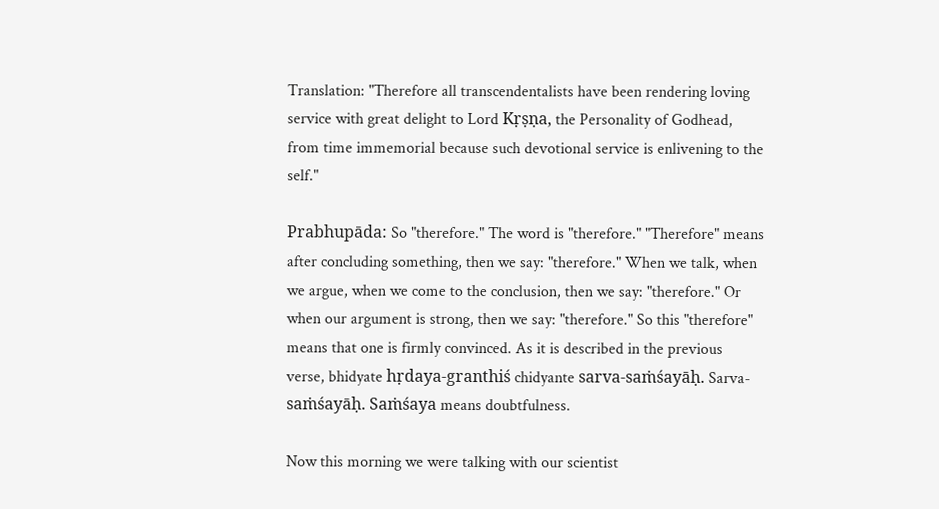Translation: "Therefore all transcendentalists have been rendering loving service with great delight to Lord Kṛṣṇa, the Personality of Godhead, from time immemorial because such devotional service is enlivening to the self."

Prabhupāda: So "therefore." The word is "therefore." "Therefore" means after concluding something, then we say: "therefore." When we talk, when we argue, when we come to the conclusion, then we say: "therefore." Or when our argument is strong, then we say: "therefore." So this "therefore" means that one is firmly convinced. As it is described in the previous verse, bhidyate hṛdaya-granthiś chidyante sarva-saṁśayāḥ. Sarva-saṁśayāḥ. Saṁśaya means doubtfulness.

Now this morning we were talking with our scientist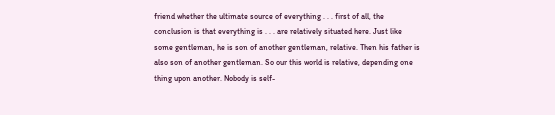friend whether the ultimate source of everything . . . first of all, the conclusion is that everything is . . . are relatively situated here. Just like some gentleman, he is son of another gentleman, relative. Then his father is also son of another gentleman. So our this world is relative, depending one thing upon another. Nobody is self-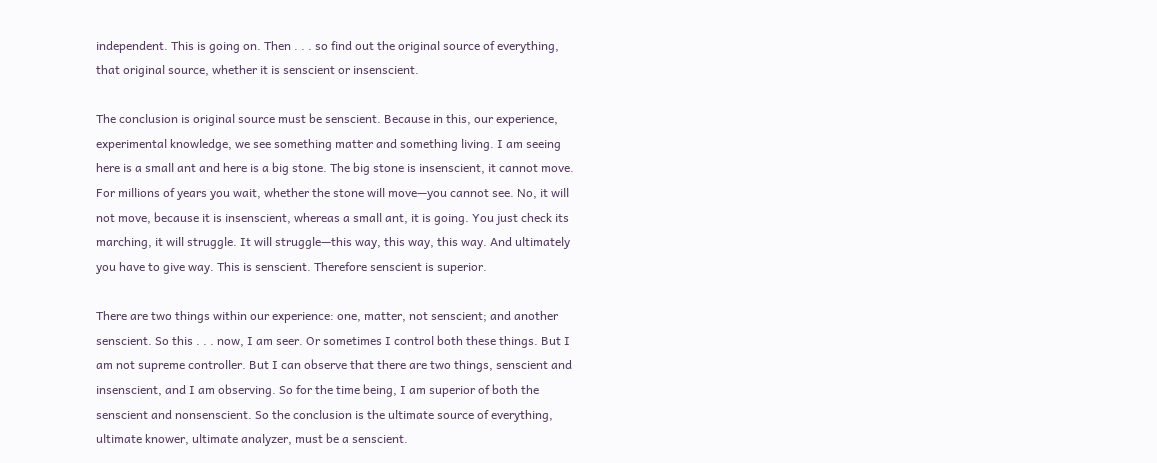independent. This is going on. Then . . . so find out the original source of everything, that original source, whether it is senscient or insenscient.

The conclusion is original source must be senscient. Because in this, our experience, experimental knowledge, we see something matter and something living. I am seeing here is a small ant and here is a big stone. The big stone is insenscient, it cannot move. For millions of years you wait, whether the stone will move—you cannot see. No, it will not move, because it is insenscient, whereas a small ant, it is going. You just check its marching, it will struggle. It will struggle—this way, this way, this way. And ultimately you have to give way. This is senscient. Therefore senscient is superior.

There are two things within our experience: one, matter, not senscient; and another senscient. So this . . . now, I am seer. Or sometimes I control both these things. But I am not supreme controller. But I can observe that there are two things, senscient and insenscient, and I am observing. So for the time being, I am superior of both the senscient and nonsenscient. So the conclusion is the ultimate source of everything, ultimate knower, ultimate analyzer, must be a senscient.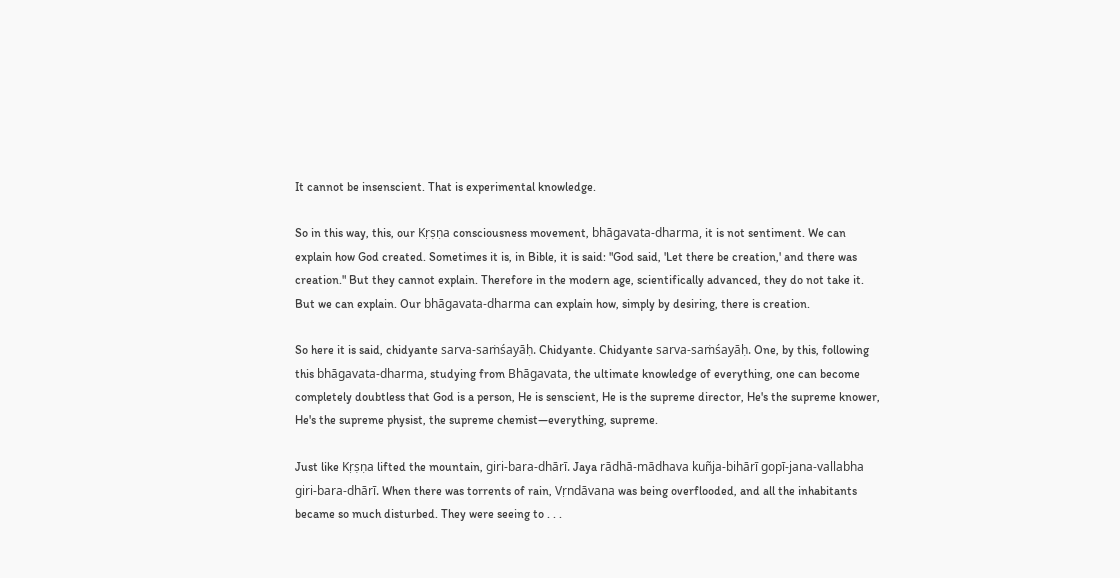It cannot be insenscient. That is experimental knowledge.

So in this way, this, our Kṛṣṇa consciousness movement, bhāgavata-dharma, it is not sentiment. We can explain how God created. Sometimes it is, in Bible, it is said: "God said, 'Let there be creation,' and there was creation." But they cannot explain. Therefore in the modern age, scientifically advanced, they do not take it. But we can explain. Our bhāgavata-dharma can explain how, simply by desiring, there is creation.

So here it is said, chidyante sarva-saṁśayāḥ. Chidyante. Chidyante sarva-saṁśayāḥ. One, by this, following this bhāgavata-dharma, studying from Bhāgavata, the ultimate knowledge of everything, one can become completely doubtless that God is a person, He is senscient, He is the supreme director, He's the supreme knower, He's the supreme physist, the supreme chemist—everything, supreme.

Just like Kṛṣṇa lifted the mountain, giri-bara-dhārī. Jaya rādhā-mādhava kuñja-bihārī gopī-jana-vallabha giri-bara-dhārī. When there was torrents of rain, Vṛndāvana was being overflooded, and all the inhabitants became so much disturbed. They were seeing to . . .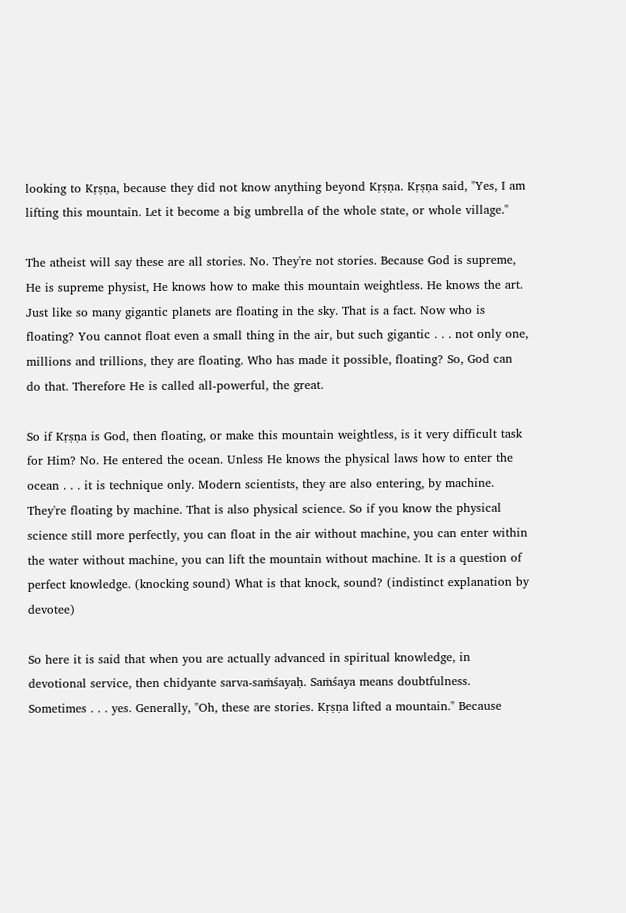looking to Kṛṣṇa, because they did not know anything beyond Kṛṣṇa. Kṛṣṇa said, "Yes, I am lifting this mountain. Let it become a big umbrella of the whole state, or whole village."

The atheist will say these are all stories. No. They're not stories. Because God is supreme, He is supreme physist, He knows how to make this mountain weightless. He knows the art. Just like so many gigantic planets are floating in the sky. That is a fact. Now who is floating? You cannot float even a small thing in the air, but such gigantic . . . not only one, millions and trillions, they are floating. Who has made it possible, floating? So, God can do that. Therefore He is called all-powerful, the great.

So if Kṛṣṇa is God, then floating, or make this mountain weightless, is it very difficult task for Him? No. He entered the ocean. Unless He knows the physical laws how to enter the ocean . . . it is technique only. Modern scientists, they are also entering, by machine. They're floating by machine. That is also physical science. So if you know the physical science still more perfectly, you can float in the air without machine, you can enter within the water without machine, you can lift the mountain without machine. It is a question of perfect knowledge. (knocking sound) What is that knock, sound? (indistinct explanation by devotee)

So here it is said that when you are actually advanced in spiritual knowledge, in devotional service, then chidyante sarva-saṁśayaḥ. Saṁśaya means doubtfulness. Sometimes . . . yes. Generally, "Oh, these are stories. Kṛṣṇa lifted a mountain." Because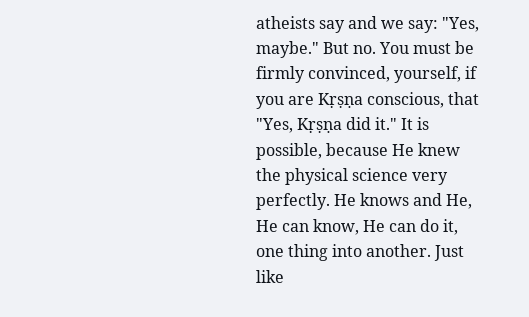atheists say and we say: "Yes, maybe." But no. You must be firmly convinced, yourself, if you are Kṛṣṇa conscious, that "Yes, Kṛṣṇa did it." It is possible, because He knew the physical science very perfectly. He knows and He, He can know, He can do it, one thing into another. Just like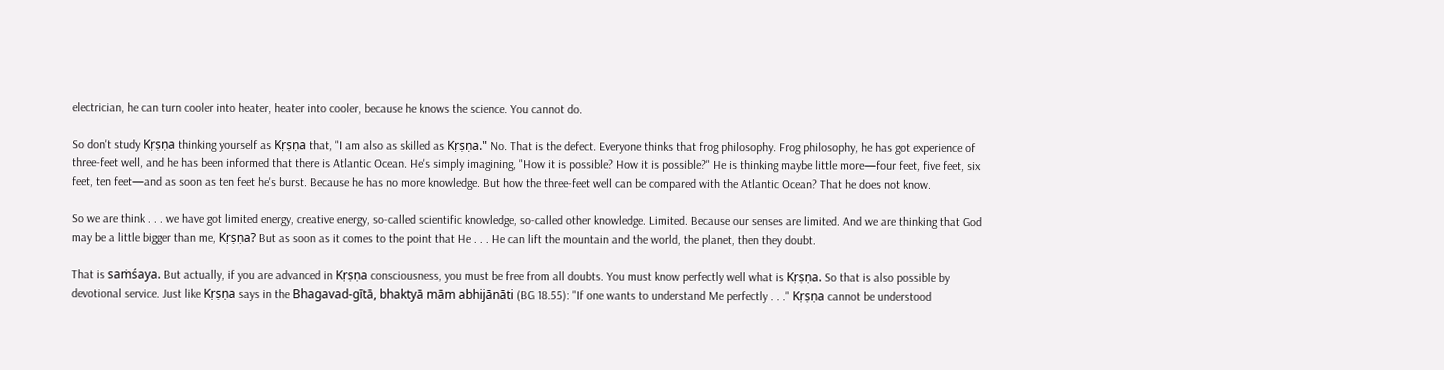electrician, he can turn cooler into heater, heater into cooler, because he knows the science. You cannot do.

So don't study Kṛṣṇa thinking yourself as Kṛṣṇa that, "I am also as skilled as Kṛṣṇa." No. That is the defect. Everyone thinks that frog philosophy. Frog philosophy, he has got experience of three-feet well, and he has been informed that there is Atlantic Ocean. He's simply imagining, "How it is possible? How it is possible?" He is thinking maybe little more—four feet, five feet, six feet, ten feet—and as soon as ten feet he's burst. Because he has no more knowledge. But how the three-feet well can be compared with the Atlantic Ocean? That he does not know.

So we are think . . . we have got limited energy, creative energy, so-called scientific knowledge, so-called other knowledge. Limited. Because our senses are limited. And we are thinking that God may be a little bigger than me, Kṛṣṇa? But as soon as it comes to the point that He . . . He can lift the mountain and the world, the planet, then they doubt.

That is saṁśaya. But actually, if you are advanced in Kṛṣṇa consciousness, you must be free from all doubts. You must know perfectly well what is Kṛṣṇa. So that is also possible by devotional service. Just like Kṛṣṇa says in the Bhagavad-gītā, bhaktyā mām abhijānāti (BG 18.55): "If one wants to understand Me perfectly . . ." Kṛṣṇa cannot be understood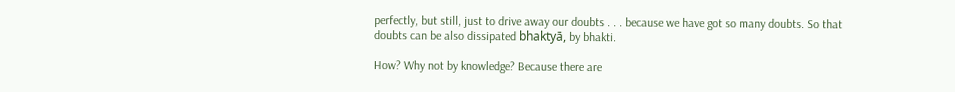perfectly, but still, just to drive away our doubts . . . because we have got so many doubts. So that doubts can be also dissipated bhaktyā, by bhakti.

How? Why not by knowledge? Because there are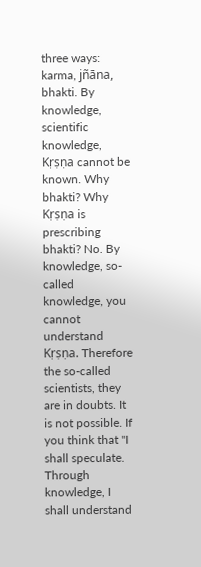three ways: karma, jñāna, bhakti. By knowledge, scientific knowledge, Kṛṣṇa cannot be known. Why bhakti? Why Kṛṣṇa is prescribing bhakti? No. By knowledge, so-called knowledge, you cannot understand Kṛṣṇa. Therefore the so-called scientists, they are in doubts. It is not possible. If you think that "I shall speculate. Through knowledge, I shall understand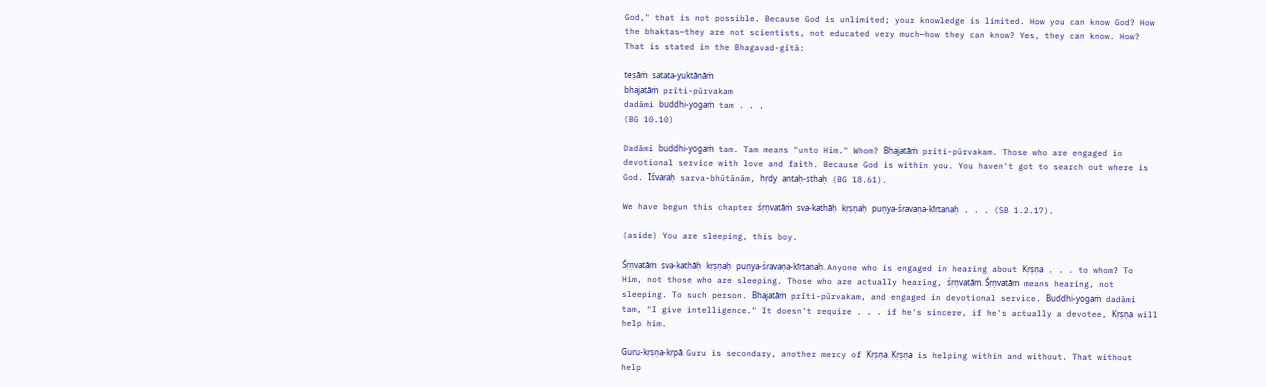God," that is not possible. Because God is unlimited; your knowledge is limited. How you can know God? How the bhaktas—they are not scientists, not educated very much—how they can know? Yes, they can know. How? That is stated in the Bhagavad-gītā:

teṣāṁ satata-yuktānāṁ
bhajatāṁ prīti-pūrvakam
dadāmi buddhi-yogaṁ tam . . .
(BG 10.10)

Dadāmi buddhi-yogaṁ tam. Tam means "unto Him." Whom? Bhajatāṁ prīti-pūrvakam. Those who are engaged in devotional service with love and faith. Because God is within you. You haven't got to search out where is God. Īśvaraḥ sarva-bhūtānām, hṛdy antaḥ-sthaḥ (BG 18.61).

We have begun this chapter śṛṇvatāṁ sva-kathāḥ kṛṣṇaḥ puṇya-śravaṇa-kīrtanaḥ . . . (SB 1.2.17).

(aside) You are sleeping, this boy.

Śṛṇvatāṁ sva-kathāḥ kṛṣṇaḥ puṇya-śravaṇa-kīrtanaḥ. Anyone who is engaged in hearing about Kṛṣṇa . . . to whom? To Him, not those who are sleeping. Those who are actually hearing, śṛṇvatām. Śṛṇvatām means hearing, not sleeping. To such person. Bhajatāṁ prīti-pūrvakam, and engaged in devotional service. Buddhi-yogaṁ dadāmi tam, "I give intelligence." It doesn't require . . . if he's sincere, if he's actually a devotee, Kṛṣṇa will help him.

Guru-kṛṣṇa-kṛpā. Guru is secondary, another mercy of Kṛṣṇa. Kṛṣṇa is helping within and without. That without help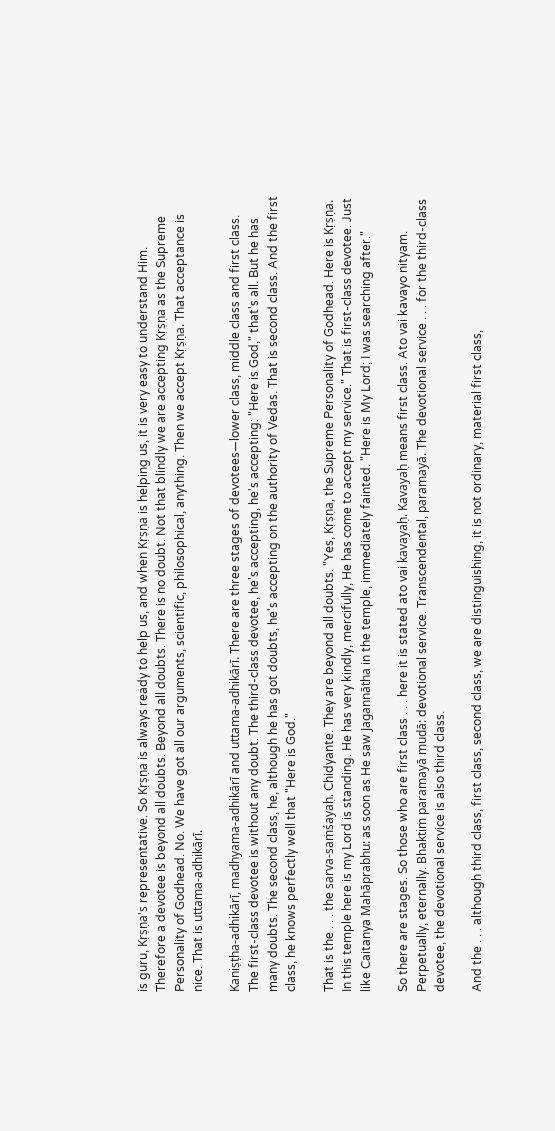is guru, Kṛṣṇa's representative. So Kṛṣṇa is always ready to help us, and when Kṛṣṇa is helping us, it is very easy to understand Him. Therefore a devotee is beyond all doubts. Beyond all doubts. There is no doubt. Not that blindly we are accepting Kṛṣṇa as the Supreme Personality of Godhead. No. We have got all our arguments, scientific, philosophical, anything. Then we accept Kṛṣṇa. That acceptance is nice. That is uttama-adhikārī.

Kaniṣṭha-adhikārī, madhyama-adhikārī and uttama-adhikārī. There are three stages of devotees—lower class, middle class and first class. The first-class devotee is without any doubt. The third-class devotee, he's accepting, he's accepting: "Here is God," that's all. But he has many doubts. The second class, he, although he has got doubts, he's accepting on the authority of Vedas. That is second class. And the first class, he knows perfectly well that "Here is God."

That is the . . . the sarva-saṁśayaḥ. Chidyante. They are beyond all doubts. "Yes, Kṛṣṇa, the Supreme Personality of Godhead. Here is Kṛṣṇa. In this temple here is my Lord is standing. He has very kindly, mercifully, He has come to accept my service." That is first-class devotee. Just like Caitanya Mahāprabhu: as soon as He saw Jagannātha in the temple, immediately fainted. "Here is My Lord; I was searching after."

So there are stages. So those who are first class . . . here it is stated ato vai kavayaḥ. Kavayaḥ means first class. Ato vai kavayo nityam. Perpetually, eternally. Bhaktiṁ paramayā mudā: devotional service. Transcendental, paramayā. The devotional service . . . for the third-class devotee, the devotional service is also third class.

And the . . . although third class, first class, second class, we are distinguishing, it is not ordinary, material first class,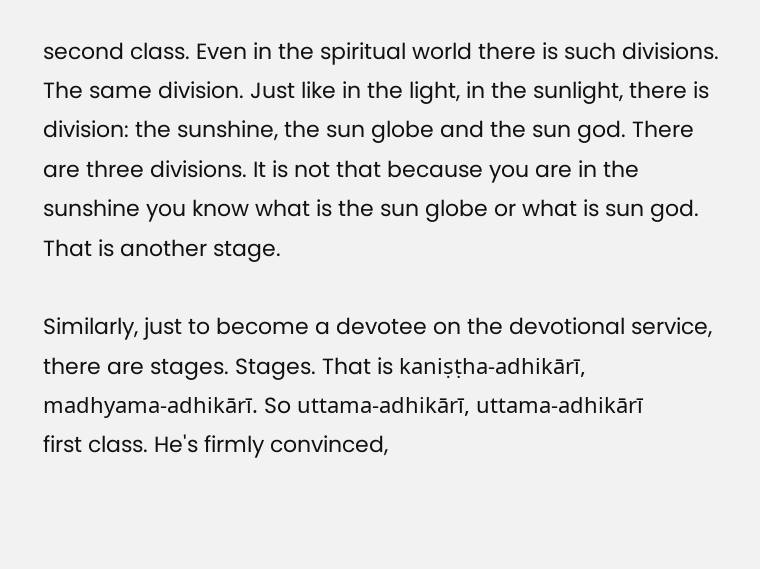second class. Even in the spiritual world there is such divisions. The same division. Just like in the light, in the sunlight, there is division: the sunshine, the sun globe and the sun god. There are three divisions. It is not that because you are in the sunshine you know what is the sun globe or what is sun god. That is another stage.

Similarly, just to become a devotee on the devotional service, there are stages. Stages. That is kaniṣṭha-adhikārī, madhyama-adhikārī. So uttama-adhikārī, uttama-adhikārī first class. He's firmly convinced,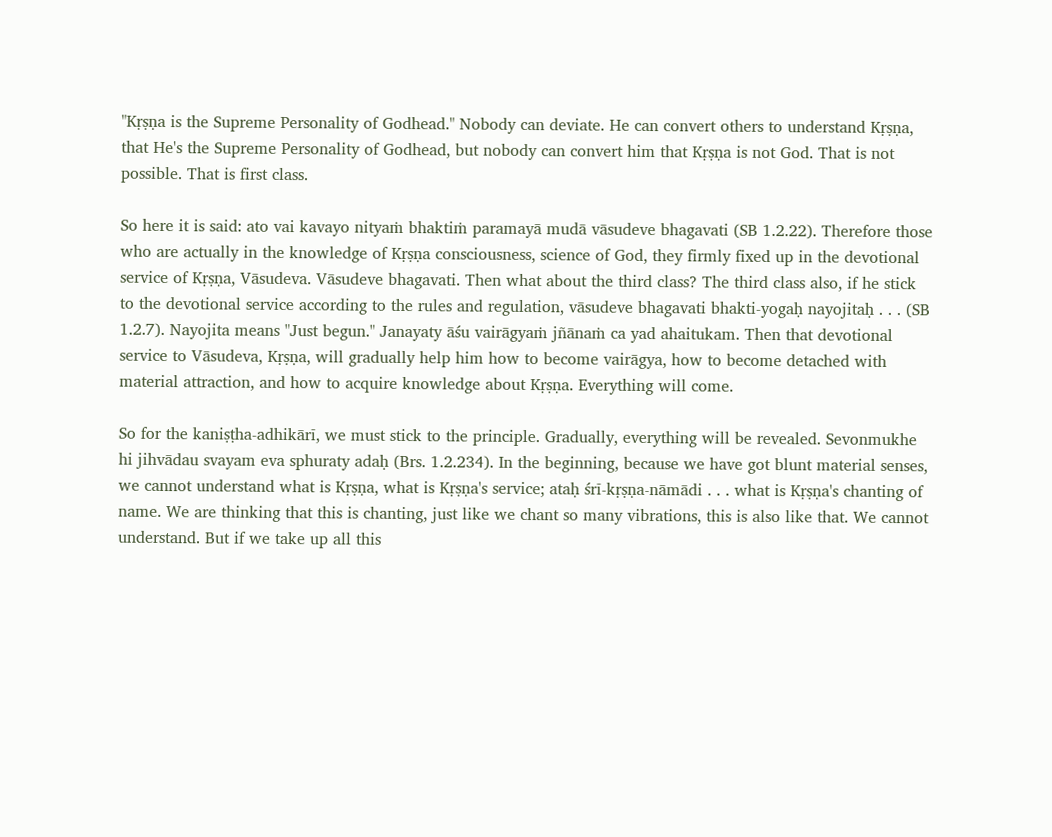"Kṛṣṇa is the Supreme Personality of Godhead." Nobody can deviate. He can convert others to understand Kṛṣṇa, that He's the Supreme Personality of Godhead, but nobody can convert him that Kṛṣṇa is not God. That is not possible. That is first class.

So here it is said: ato vai kavayo nityaṁ bhaktiṁ paramayā mudā vāsudeve bhagavati (SB 1.2.22). Therefore those who are actually in the knowledge of Kṛṣṇa consciousness, science of God, they firmly fixed up in the devotional service of Kṛṣṇa, Vāsudeva. Vāsudeve bhagavati. Then what about the third class? The third class also, if he stick to the devotional service according to the rules and regulation, vāsudeve bhagavati bhakti-yogaḥ nayojitaḥ . . . (SB 1.2.7). Nayojita means "Just begun." Janayaty āśu vairāgyaṁ jñānaṁ ca yad ahaitukam. Then that devotional service to Vāsudeva, Kṛṣṇa, will gradually help him how to become vairāgya, how to become detached with material attraction, and how to acquire knowledge about Kṛṣṇa. Everything will come.

So for the kaniṣṭha-adhikārī, we must stick to the principle. Gradually, everything will be revealed. Sevonmukhe hi jihvādau svayam eva sphuraty adaḥ (Brs. 1.2.234). In the beginning, because we have got blunt material senses, we cannot understand what is Kṛṣṇa, what is Kṛṣṇa's service; ataḥ śrī-kṛṣṇa-nāmādi . . . what is Kṛṣṇa's chanting of name. We are thinking that this is chanting, just like we chant so many vibrations, this is also like that. We cannot understand. But if we take up all this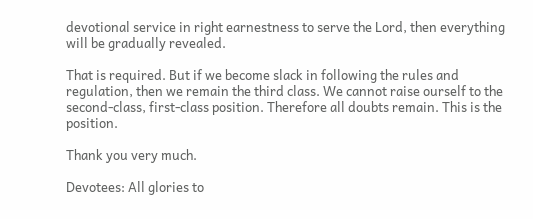devotional service in right earnestness to serve the Lord, then everything will be gradually revealed.

That is required. But if we become slack in following the rules and regulation, then we remain the third class. We cannot raise ourself to the second-class, first-class position. Therefore all doubts remain. This is the position.

Thank you very much.

Devotees: All glories to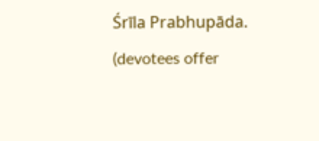Śrīla Prabhupāda. (devotees offer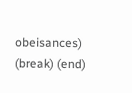obeisances) (break) (end)